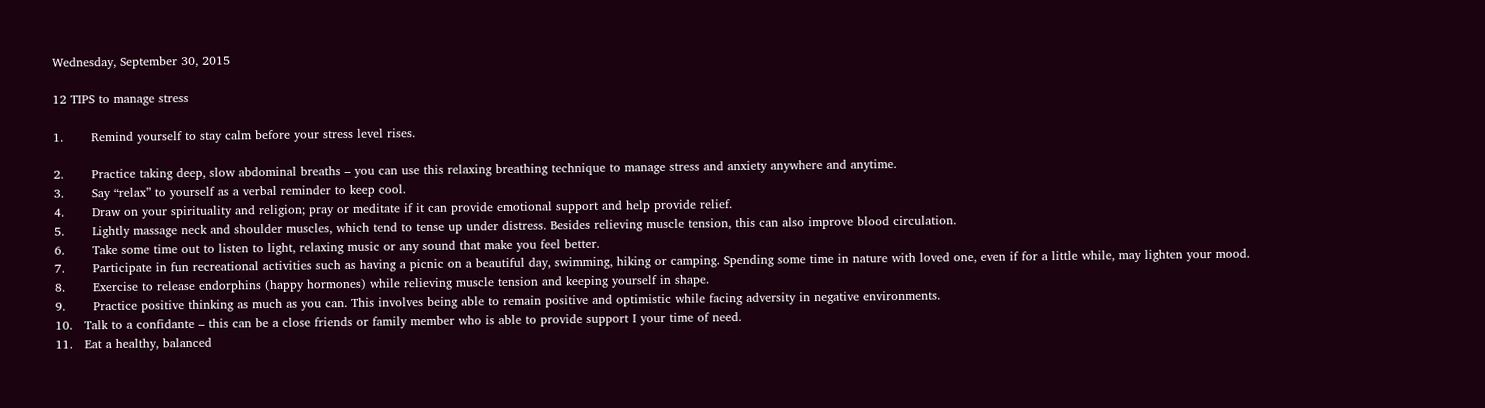Wednesday, September 30, 2015

12 TIPS to manage stress

1.       Remind yourself to stay calm before your stress level rises.

2.       Practice taking deep, slow abdominal breaths – you can use this relaxing breathing technique to manage stress and anxiety anywhere and anytime.
3.       Say “relax” to yourself as a verbal reminder to keep cool.
4.       Draw on your spirituality and religion; pray or meditate if it can provide emotional support and help provide relief.
5.       Lightly massage neck and shoulder muscles, which tend to tense up under distress. Besides relieving muscle tension, this can also improve blood circulation.
6.       Take some time out to listen to light, relaxing music or any sound that make you feel better.
7.       Participate in fun recreational activities such as having a picnic on a beautiful day, swimming, hiking or camping. Spending some time in nature with loved one, even if for a little while, may lighten your mood.
8.       Exercise to release endorphins (happy hormones) while relieving muscle tension and keeping yourself in shape.
9.       Practice positive thinking as much as you can. This involves being able to remain positive and optimistic while facing adversity in negative environments.
10.   Talk to a confidante – this can be a close friends or family member who is able to provide support I your time of need.
11.   Eat a healthy, balanced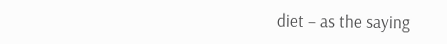diet – as the saying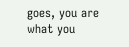goes, you are what you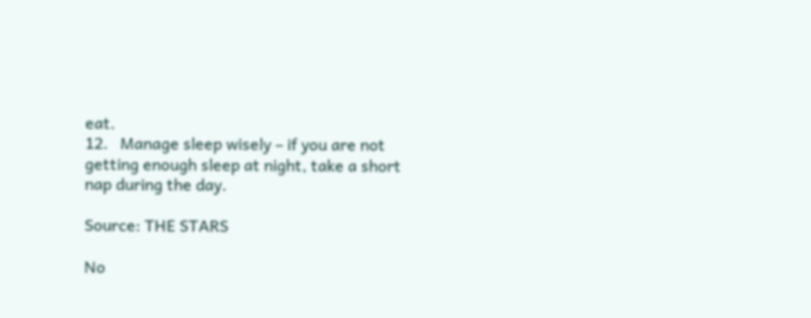eat.
12.   Manage sleep wisely – if you are not getting enough sleep at night, take a short nap during the day.

Source: THE STARS

No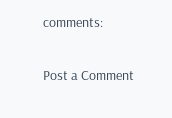comments:

Post a Comment